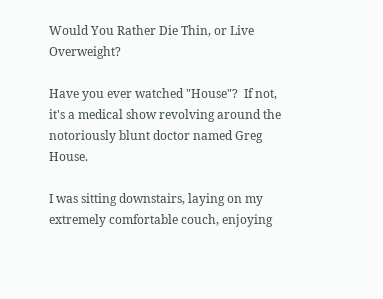Would You Rather Die Thin, or Live Overweight?

Have you ever watched "House"?  If not, it's a medical show revolving around the notoriously blunt doctor named Greg House.

I was sitting downstairs, laying on my extremely comfortable couch, enjoying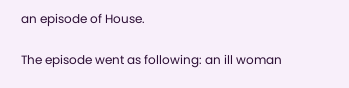an episode of House.

The episode went as following: an ill woman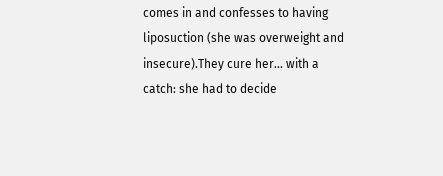comes in and confesses to having liposuction (she was overweight and insecure).They cure her... with a catch: she had to decide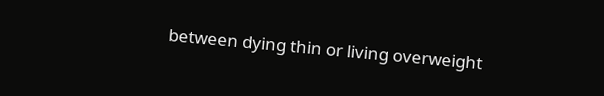between dying thin or living overweight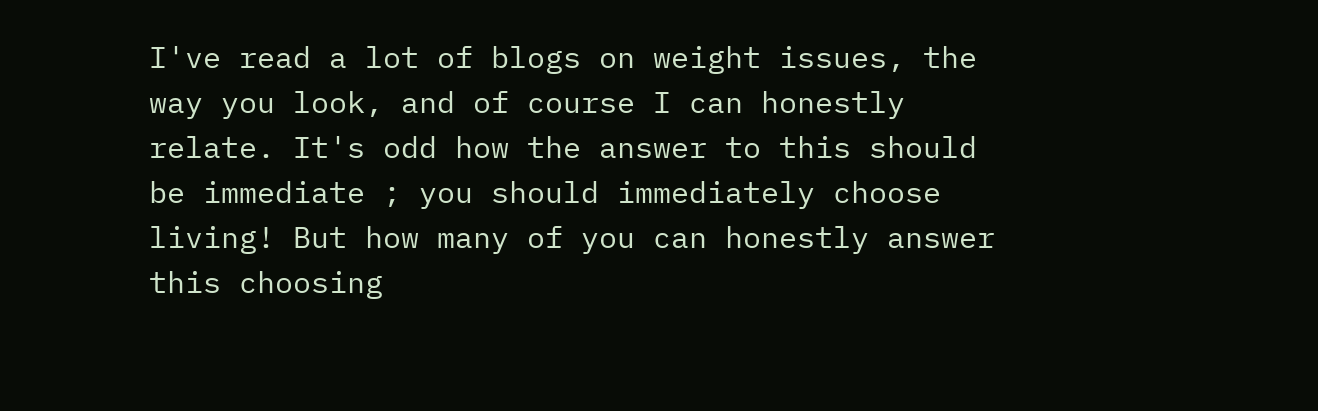I've read a lot of blogs on weight issues, the way you look, and of course I can honestly relate. It's odd how the answer to this should be immediate ; you should immediately choose living! But how many of you can honestly answer this choosing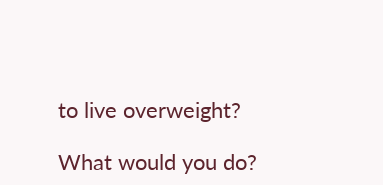to live overweight?

What would you do?